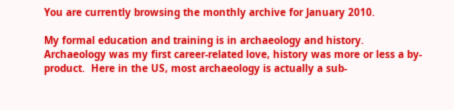You are currently browsing the monthly archive for January 2010.

My formal education and training is in archaeology and history.  Archaeology was my first career-related love, history was more or less a by-product.  Here in the US, most archaeology is actually a sub-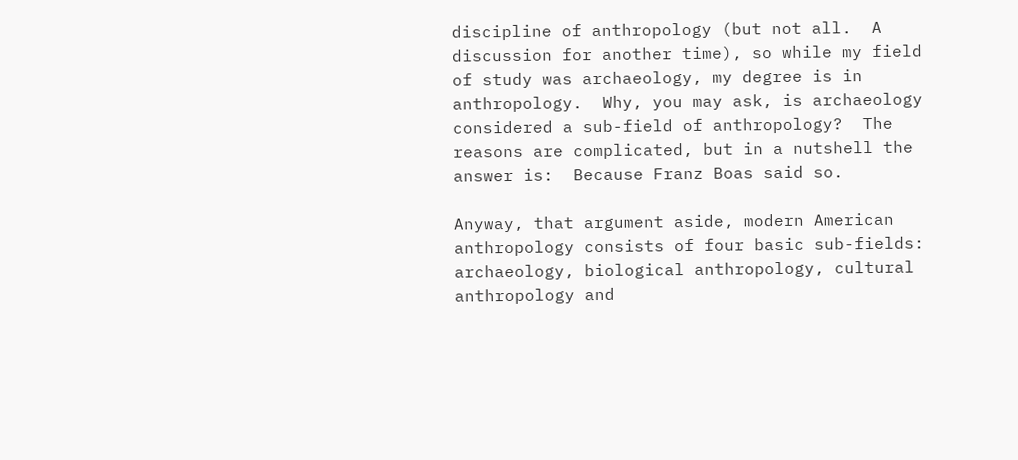discipline of anthropology (but not all.  A discussion for another time), so while my field of study was archaeology, my degree is in anthropology.  Why, you may ask, is archaeology considered a sub-field of anthropology?  The reasons are complicated, but in a nutshell the answer is:  Because Franz Boas said so.

Anyway, that argument aside, modern American anthropology consists of four basic sub-fields:  archaeology, biological anthropology, cultural anthropology and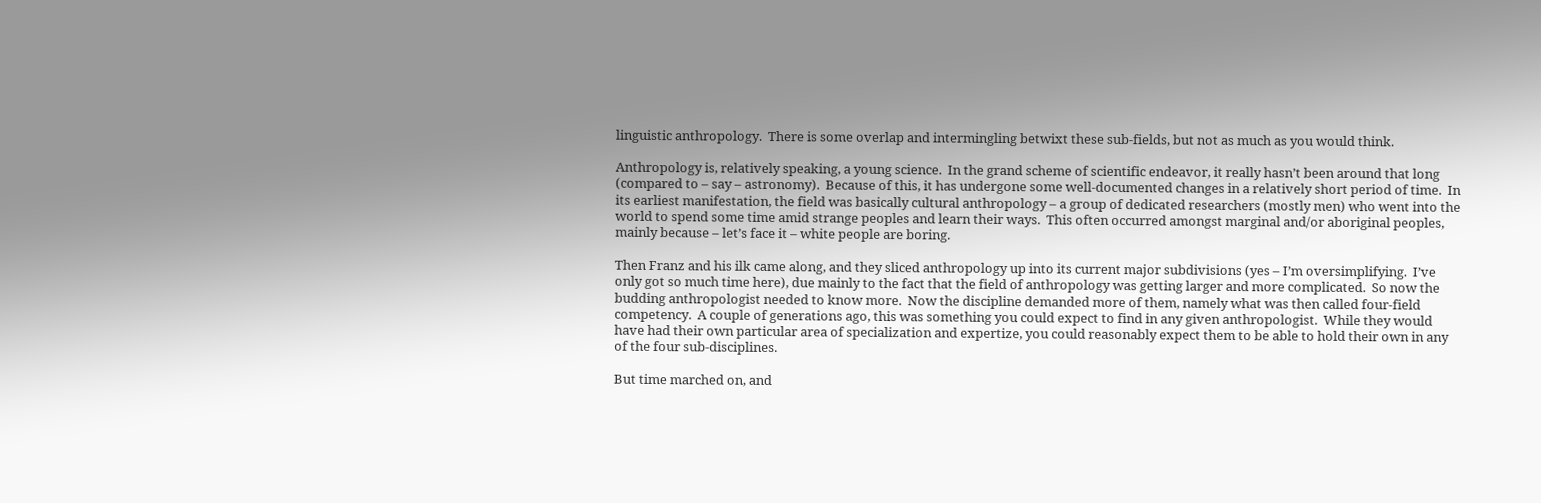linguistic anthropology.  There is some overlap and intermingling betwixt these sub-fields, but not as much as you would think.

Anthropology is, relatively speaking, a young science.  In the grand scheme of scientific endeavor, it really hasn’t been around that long (compared to – say – astronomy).  Because of this, it has undergone some well-documented changes in a relatively short period of time.  In its earliest manifestation, the field was basically cultural anthropology – a group of dedicated researchers (mostly men) who went into the world to spend some time amid strange peoples and learn their ways.  This often occurred amongst marginal and/or aboriginal peoples, mainly because – let’s face it – white people are boring.

Then Franz and his ilk came along, and they sliced anthropology up into its current major subdivisions (yes – I’m oversimplifying.  I’ve only got so much time here), due mainly to the fact that the field of anthropology was getting larger and more complicated.  So now the budding anthropologist needed to know more.  Now the discipline demanded more of them, namely what was then called four-field competency.  A couple of generations ago, this was something you could expect to find in any given anthropologist.  While they would have had their own particular area of specialization and expertize, you could reasonably expect them to be able to hold their own in any of the four sub-disciplines.

But time marched on, and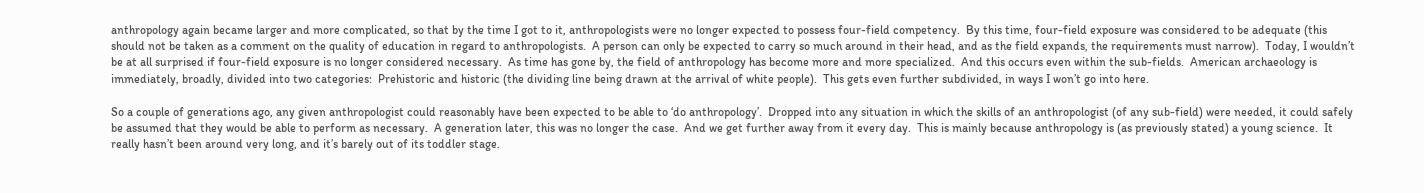anthropology again became larger and more complicated, so that by the time I got to it, anthropologists were no longer expected to possess four-field competency.  By this time, four-field exposure was considered to be adequate (this should not be taken as a comment on the quality of education in regard to anthropologists.  A person can only be expected to carry so much around in their head, and as the field expands, the requirements must narrow).  Today, I wouldn’t be at all surprised if four-field exposure is no longer considered necessary.  As time has gone by, the field of anthropology has become more and more specialized.  And this occurs even within the sub-fields.  American archaeology is immediately, broadly, divided into two categories:  Prehistoric and historic (the dividing line being drawn at the arrival of white people).  This gets even further subdivided, in ways I won’t go into here.

So a couple of generations ago, any given anthropologist could reasonably have been expected to be able to ‘do anthropology’.  Dropped into any situation in which the skills of an anthropologist (of any sub-field) were needed, it could safely be assumed that they would be able to perform as necessary.  A generation later, this was no longer the case.  And we get further away from it every day.  This is mainly because anthropology is (as previously stated) a young science.  It really hasn’t been around very long, and it’s barely out of its toddler stage.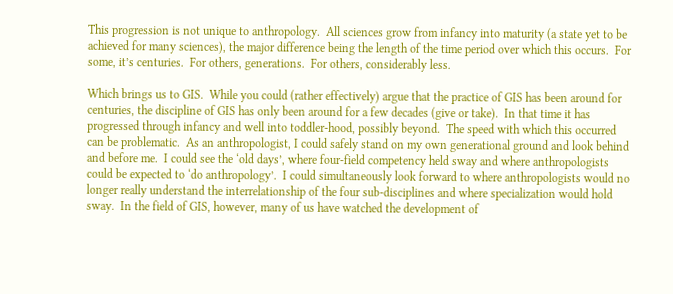This progression is not unique to anthropology.  All sciences grow from infancy into maturity (a state yet to be achieved for many sciences), the major difference being the length of the time period over which this occurs.  For some, it’s centuries.  For others, generations.  For others, considerably less.

Which brings us to GIS.  While you could (rather effectively) argue that the practice of GIS has been around for centuries, the discipline of GIS has only been around for a few decades (give or take).  In that time it has progressed through infancy and well into toddler-hood, possibly beyond.  The speed with which this occurred can be problematic.  As an anthropologist, I could safely stand on my own generational ground and look behind and before me.  I could see the ‘old days’, where four-field competency held sway and where anthropologists could be expected to ‘do anthropology’.  I could simultaneously look forward to where anthropologists would no longer really understand the interrelationship of the four sub-disciplines and where specialization would hold sway.  In the field of GIS, however, many of us have watched the development of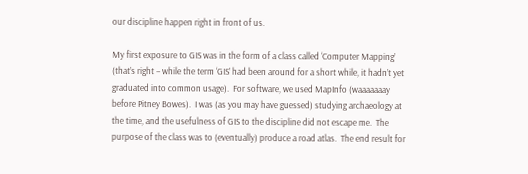our discipline happen right in front of us.

My first exposure to GIS was in the form of a class called ‘Computer Mapping’ (that’s right – while the term ‘GIS’ had been around for a short while, it hadn’t yet graduated into common usage).  For software, we used MapInfo (waaaaaaay before Pitney Bowes).  I was (as you may have guessed) studying archaeology at the time, and the usefulness of GIS to the discipline did not escape me.  The purpose of the class was to (eventually) produce a road atlas.  The end result for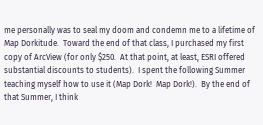me personally was to seal my doom and condemn me to a lifetime of Map Dorkitude.  Toward the end of that class, I purchased my first copy of ArcView (for only $250.  At that point, at least, ESRI offered substantial discounts to students).  I spent the following Summer teaching myself how to use it (Map Dork!  Map Dork!).  By the end of that Summer, I think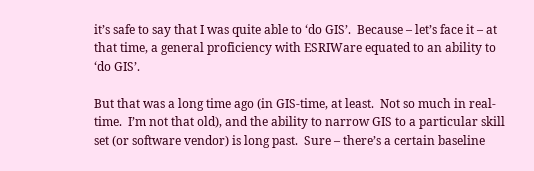it’s safe to say that I was quite able to ‘do GIS’.  Because – let’s face it – at that time, a general proficiency with ESRIWare equated to an ability to ‘do GIS’.

But that was a long time ago (in GIS-time, at least.  Not so much in real-time.  I’m not that old), and the ability to narrow GIS to a particular skill set (or software vendor) is long past.  Sure – there’s a certain baseline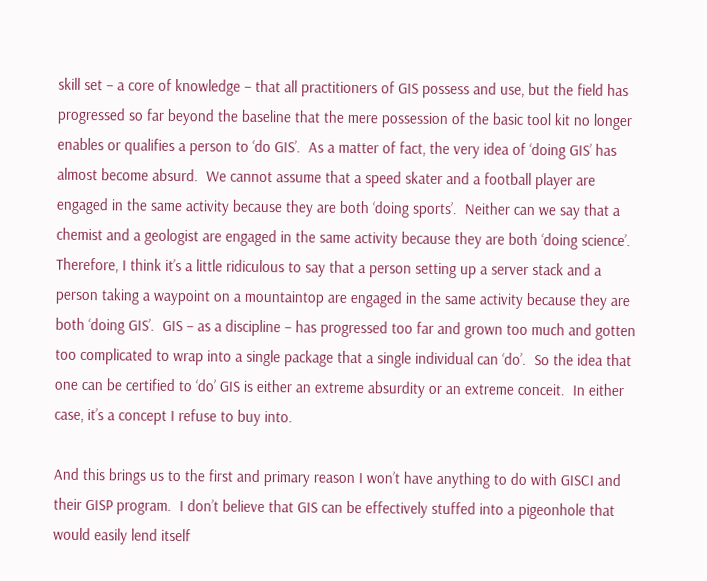skill set – a core of knowledge – that all practitioners of GIS possess and use, but the field has progressed so far beyond the baseline that the mere possession of the basic tool kit no longer enables or qualifies a person to ‘do GIS’.  As a matter of fact, the very idea of ‘doing GIS’ has almost become absurd.  We cannot assume that a speed skater and a football player are engaged in the same activity because they are both ‘doing sports’.  Neither can we say that a chemist and a geologist are engaged in the same activity because they are both ‘doing science’.  Therefore, I think it’s a little ridiculous to say that a person setting up a server stack and a person taking a waypoint on a mountaintop are engaged in the same activity because they are both ‘doing GIS’.  GIS – as a discipline – has progressed too far and grown too much and gotten too complicated to wrap into a single package that a single individual can ‘do’.  So the idea that one can be certified to ‘do’ GIS is either an extreme absurdity or an extreme conceit.  In either case, it’s a concept I refuse to buy into.

And this brings us to the first and primary reason I won’t have anything to do with GISCI and their GISP program.  I don’t believe that GIS can be effectively stuffed into a pigeonhole that would easily lend itself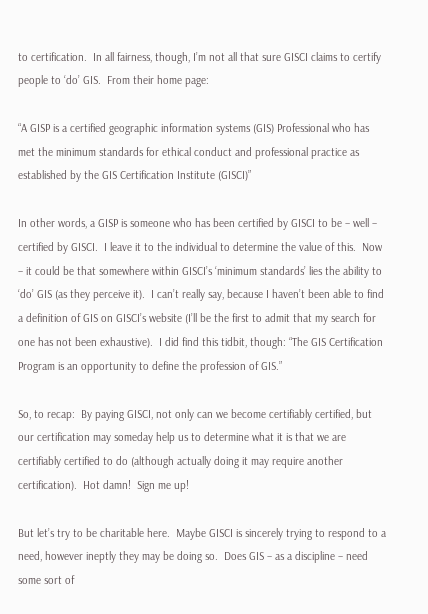to certification.  In all fairness, though, I’m not all that sure GISCI claims to certify people to ‘do’ GIS.  From their home page:

“A GISP is a certified geographic information systems (GIS) Professional who has met the minimum standards for ethical conduct and professional practice as established by the GIS Certification Institute (GISCI)”

In other words, a GISP is someone who has been certified by GISCI to be – well – certified by GISCI.  I leave it to the individual to determine the value of this.  Now – it could be that somewhere within GISCI’s ‘minimum standards’ lies the ability to ‘do’ GIS (as they perceive it).  I can’t really say, because I haven’t been able to find a definition of GIS on GISCI’s website (I’ll be the first to admit that my search for one has not been exhaustive).  I did find this tidbit, though: “The GIS Certification Program is an opportunity to define the profession of GIS.”

So, to recap:  By paying GISCI, not only can we become certifiably certified, but our certification may someday help us to determine what it is that we are certifiably certified to do (although actually doing it may require another certification).  Hot damn!  Sign me up!

But let’s try to be charitable here.  Maybe GISCI is sincerely trying to respond to a need, however ineptly they may be doing so.  Does GIS – as a discipline – need some sort of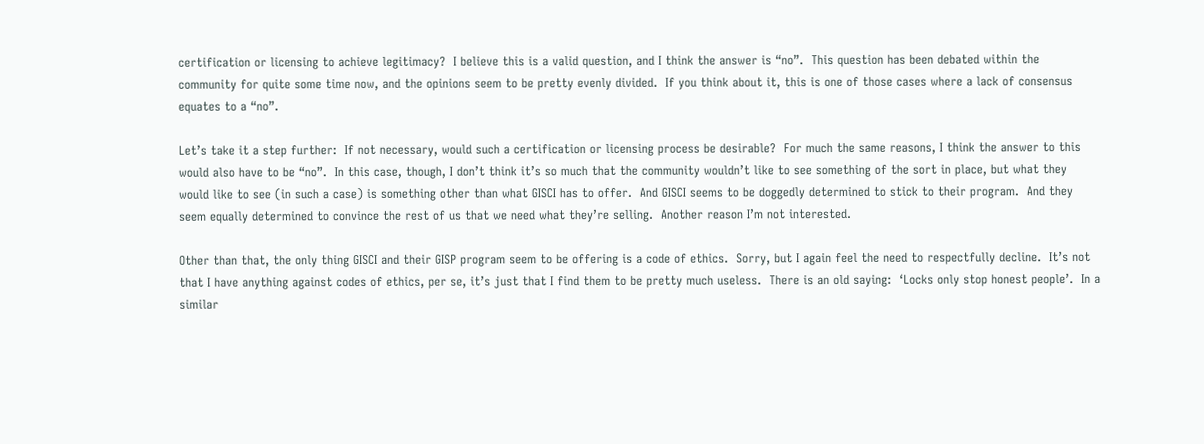certification or licensing to achieve legitimacy?  I believe this is a valid question, and I think the answer is “no”.  This question has been debated within the community for quite some time now, and the opinions seem to be pretty evenly divided.  If you think about it, this is one of those cases where a lack of consensus equates to a “no”.

Let’s take it a step further:  If not necessary, would such a certification or licensing process be desirable?  For much the same reasons, I think the answer to this would also have to be “no”.  In this case, though, I don’t think it’s so much that the community wouldn’t like to see something of the sort in place, but what they would like to see (in such a case) is something other than what GISCI has to offer.  And GISCI seems to be doggedly determined to stick to their program.  And they seem equally determined to convince the rest of us that we need what they’re selling.  Another reason I’m not interested.

Other than that, the only thing GISCI and their GISP program seem to be offering is a code of ethics.  Sorry, but I again feel the need to respectfully decline.  It’s not that I have anything against codes of ethics, per se, it’s just that I find them to be pretty much useless.  There is an old saying:  ‘Locks only stop honest people’.  In a similar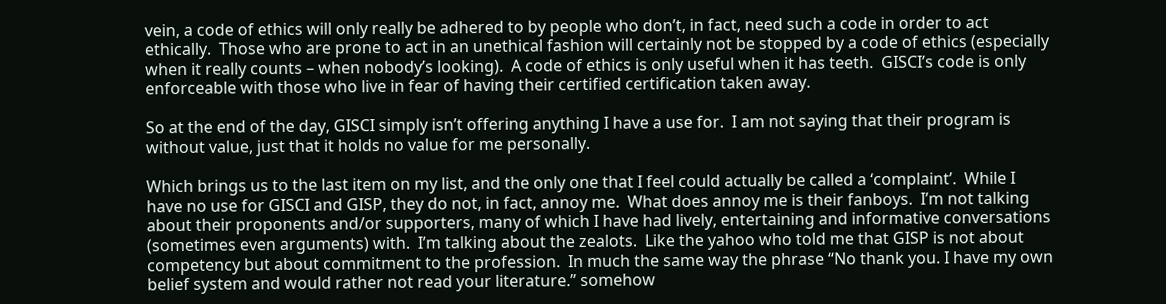vein, a code of ethics will only really be adhered to by people who don’t, in fact, need such a code in order to act ethically.  Those who are prone to act in an unethical fashion will certainly not be stopped by a code of ethics (especially when it really counts – when nobody’s looking).  A code of ethics is only useful when it has teeth.  GISCI’s code is only enforceable with those who live in fear of having their certified certification taken away.

So at the end of the day, GISCI simply isn’t offering anything I have a use for.  I am not saying that their program is without value, just that it holds no value for me personally.

Which brings us to the last item on my list, and the only one that I feel could actually be called a ‘complaint’.  While I have no use for GISCI and GISP, they do not, in fact, annoy me.  What does annoy me is their fanboys.  I’m not talking about their proponents and/or supporters, many of which I have had lively, entertaining and informative conversations (sometimes even arguments) with.  I’m talking about the zealots.  Like the yahoo who told me that GISP is not about competency but about commitment to the profession.  In much the same way the phrase “No thank you. I have my own belief system and would rather not read your literature.” somehow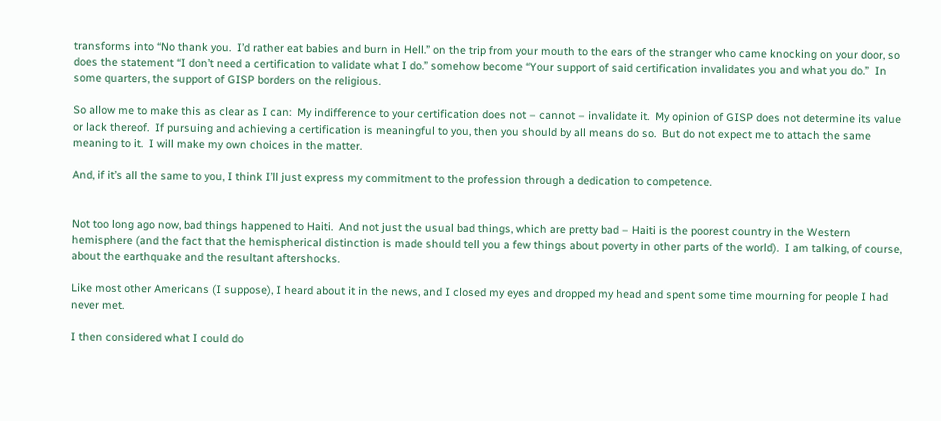transforms into “No thank you.  I’d rather eat babies and burn in Hell.” on the trip from your mouth to the ears of the stranger who came knocking on your door, so does the statement “I don’t need a certification to validate what I do.” somehow become “Your support of said certification invalidates you and what you do.”  In some quarters, the support of GISP borders on the religious.

So allow me to make this as clear as I can:  My indifference to your certification does not – cannot – invalidate it.  My opinion of GISP does not determine its value or lack thereof.  If pursuing and achieving a certification is meaningful to you, then you should by all means do so.  But do not expect me to attach the same meaning to it.  I will make my own choices in the matter.

And, if it’s all the same to you, I think I’ll just express my commitment to the profession through a dedication to competence.


Not too long ago now, bad things happened to Haiti.  And not just the usual bad things, which are pretty bad – Haiti is the poorest country in the Western hemisphere (and the fact that the hemispherical distinction is made should tell you a few things about poverty in other parts of the world).  I am talking, of course, about the earthquake and the resultant aftershocks.

Like most other Americans (I suppose), I heard about it in the news, and I closed my eyes and dropped my head and spent some time mourning for people I had never met.

I then considered what I could do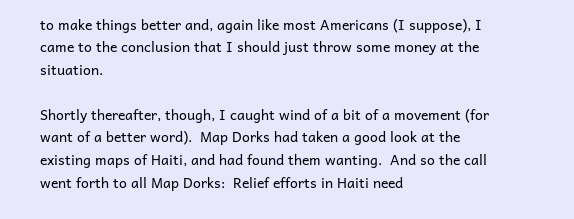to make things better and, again like most Americans (I suppose), I came to the conclusion that I should just throw some money at the situation.

Shortly thereafter, though, I caught wind of a bit of a movement (for want of a better word).  Map Dorks had taken a good look at the existing maps of Haiti, and had found them wanting.  And so the call went forth to all Map Dorks:  Relief efforts in Haiti need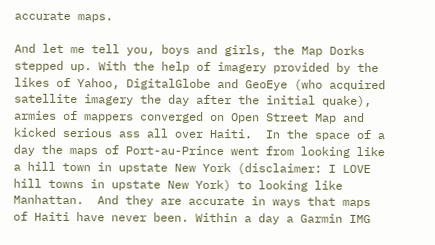accurate maps.

And let me tell you, boys and girls, the Map Dorks stepped up. With the help of imagery provided by the likes of Yahoo, DigitalGlobe and GeoEye (who acquired satellite imagery the day after the initial quake), armies of mappers converged on Open Street Map and kicked serious ass all over Haiti.  In the space of a day the maps of Port-au-Prince went from looking like a hill town in upstate New York (disclaimer: I LOVE hill towns in upstate New York) to looking like Manhattan.  And they are accurate in ways that maps of Haiti have never been. Within a day a Garmin IMG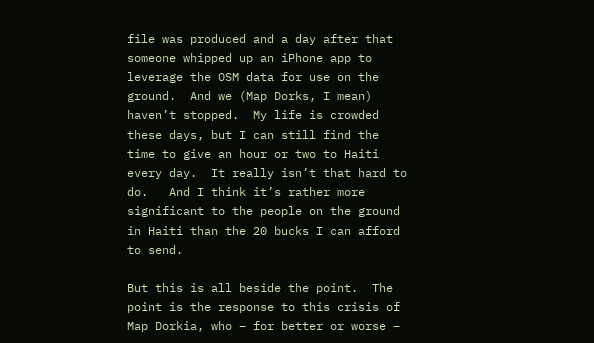file was produced and a day after that someone whipped up an iPhone app to leverage the OSM data for use on the ground.  And we (Map Dorks, I mean) haven’t stopped.  My life is crowded these days, but I can still find the time to give an hour or two to Haiti every day.  It really isn’t that hard to do.   And I think it’s rather more significant to the people on the ground in Haiti than the 20 bucks I can afford to send.

But this is all beside the point.  The point is the response to this crisis of Map Dorkia, who – for better or worse –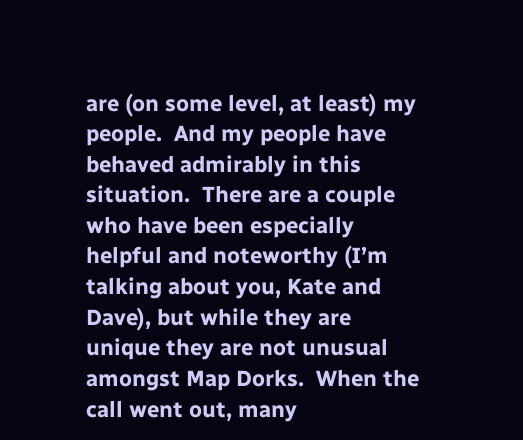are (on some level, at least) my people.  And my people have behaved admirably in this situation.  There are a couple who have been especially helpful and noteworthy (I’m talking about you, Kate and Dave), but while they are unique they are not unusual amongst Map Dorks.  When the call went out, many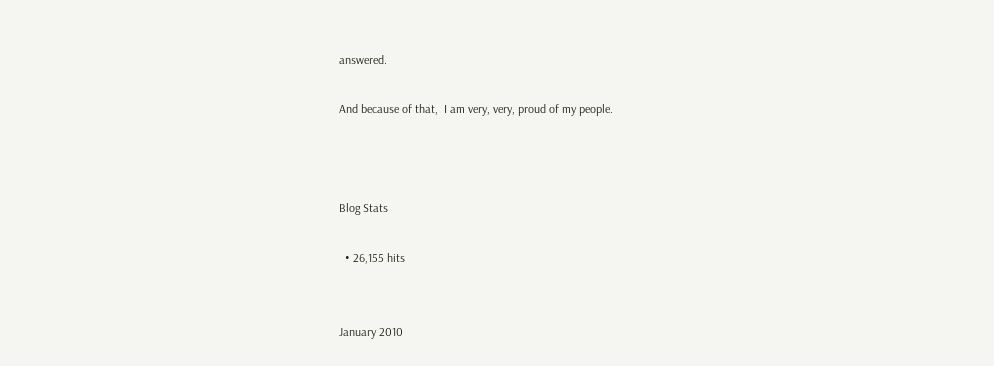answered.

And because of that,  I am very, very, proud of my people.



Blog Stats

  • 26,155 hits


January 2010